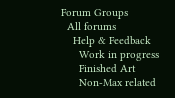Forum Groups
  All forums
    Help & Feedback
      Work in progress
      Finished Art
      Non-Max related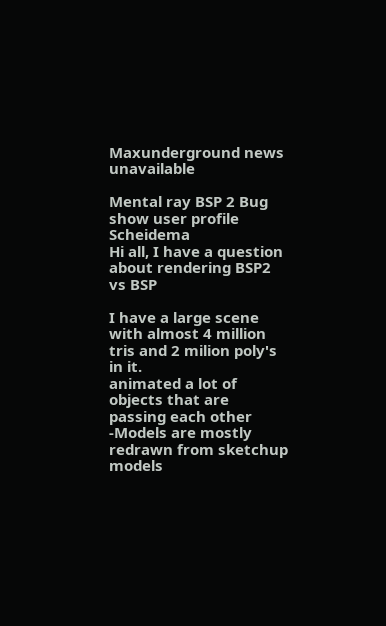Maxunderground news unavailable

Mental ray BSP 2 Bug
show user profile  Scheidema
Hi all, I have a question about rendering BSP2 vs BSP

I have a large scene with almost 4 million tris and 2 milion poly's in it.
animated a lot of objects that are passing each other
-Models are mostly redrawn from sketchup models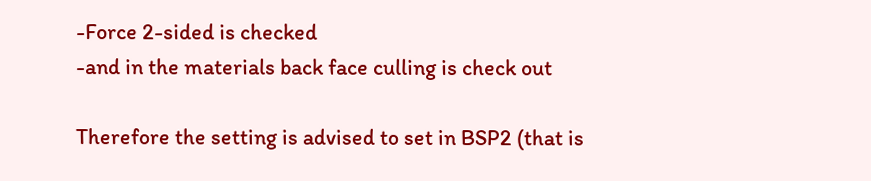-Force 2-sided is checked
-and in the materials back face culling is check out

Therefore the setting is advised to set in BSP2 (that is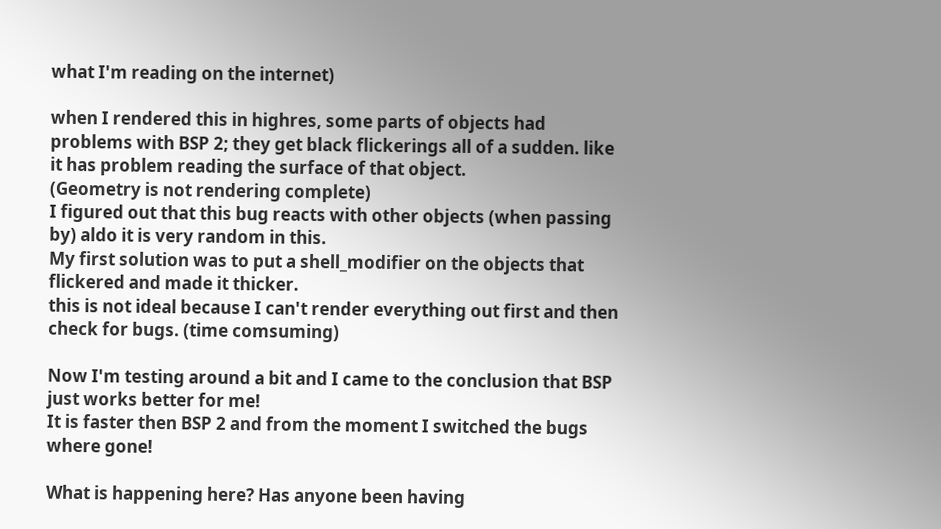what I'm reading on the internet)

when I rendered this in highres, some parts of objects had problems with BSP 2; they get black flickerings all of a sudden. like it has problem reading the surface of that object.
(Geometry is not rendering complete)
I figured out that this bug reacts with other objects (when passing by) aldo it is very random in this.
My first solution was to put a shell_modifier on the objects that flickered and made it thicker.
this is not ideal because I can't render everything out first and then check for bugs. (time comsuming)

Now I'm testing around a bit and I came to the conclusion that BSP just works better for me!
It is faster then BSP 2 and from the moment I switched the bugs where gone!

What is happening here? Has anyone been having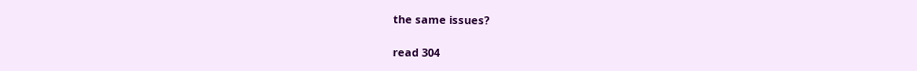the same issues?

read 304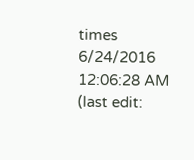times
6/24/2016 12:06:28 AM (last edit: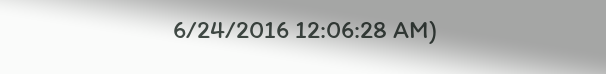6/24/2016 12:06:28 AM)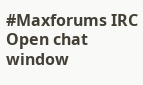#Maxforums IRC
Open chat window